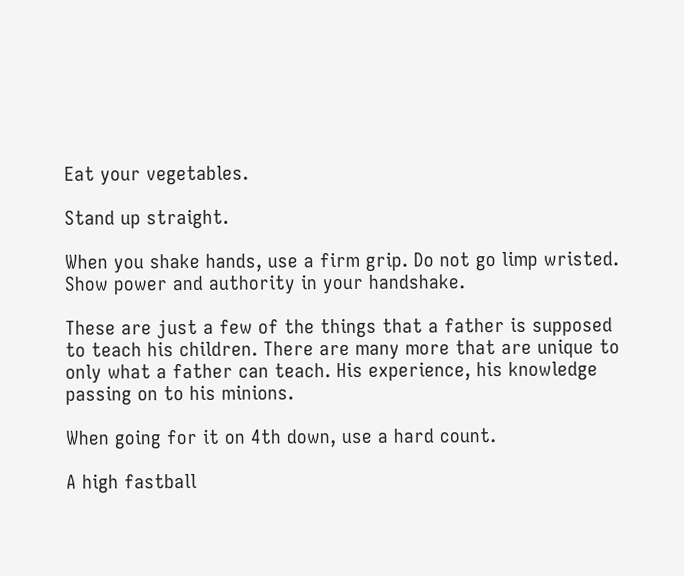Eat your vegetables.

Stand up straight.

When you shake hands, use a firm grip. Do not go limp wristed. Show power and authority in your handshake.

These are just a few of the things that a father is supposed to teach his children. There are many more that are unique to only what a father can teach. His experience, his knowledge passing on to his minions.

When going for it on 4th down, use a hard count.

A high fastball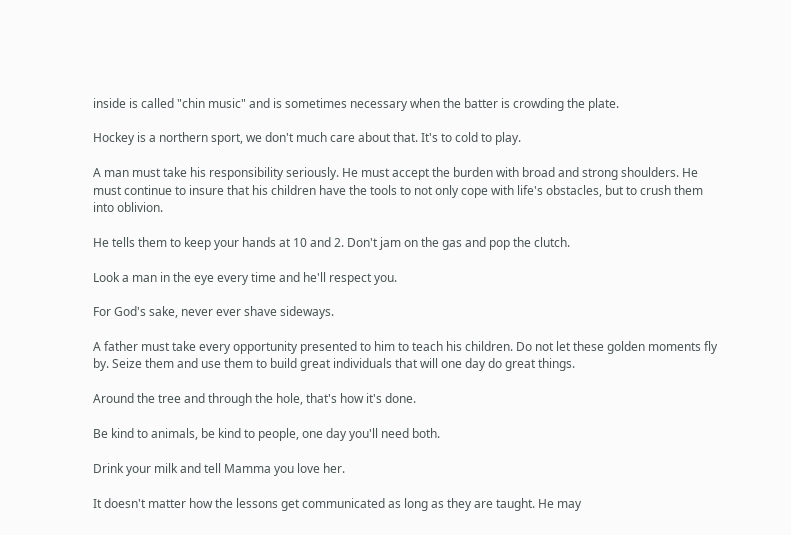inside is called "chin music" and is sometimes necessary when the batter is crowding the plate.

Hockey is a northern sport, we don't much care about that. It's to cold to play.

A man must take his responsibility seriously. He must accept the burden with broad and strong shoulders. He must continue to insure that his children have the tools to not only cope with life's obstacles, but to crush them into oblivion.

He tells them to keep your hands at 10 and 2. Don't jam on the gas and pop the clutch.

Look a man in the eye every time and he'll respect you.

For God's sake, never ever shave sideways.

A father must take every opportunity presented to him to teach his children. Do not let these golden moments fly by. Seize them and use them to build great individuals that will one day do great things.

Around the tree and through the hole, that's how it's done.

Be kind to animals, be kind to people, one day you'll need both.

Drink your milk and tell Mamma you love her.

It doesn't matter how the lessons get communicated as long as they are taught. He may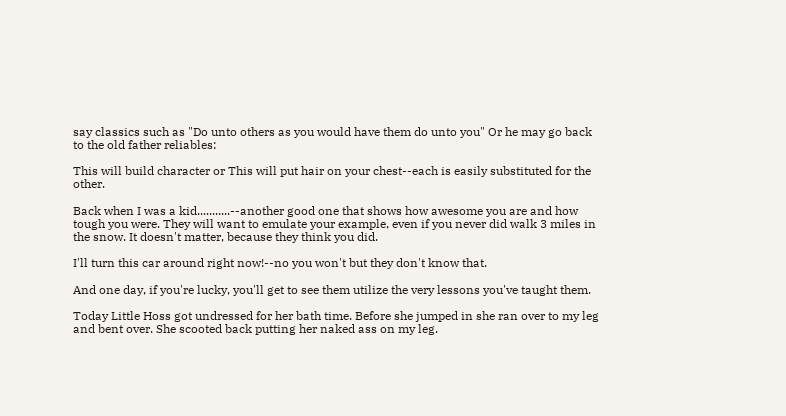say classics such as "Do unto others as you would have them do unto you" Or he may go back to the old father reliables:

This will build character or This will put hair on your chest--each is easily substituted for the other.

Back when I was a kid...........--another good one that shows how awesome you are and how tough you were. They will want to emulate your example, even if you never did walk 3 miles in the snow. It doesn't matter, because they think you did.

I'll turn this car around right now!--no you won't but they don't know that.

And one day, if you're lucky, you'll get to see them utilize the very lessons you've taught them.

Today Little Hoss got undressed for her bath time. Before she jumped in she ran over to my leg and bent over. She scooted back putting her naked ass on my leg.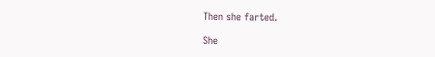Then she farted.

She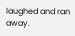laughed and ran away.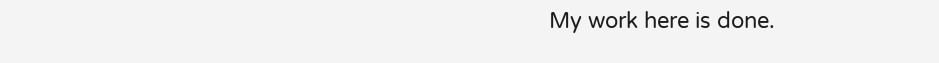My work here is done.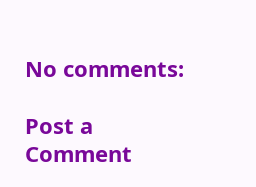No comments:

Post a Comment